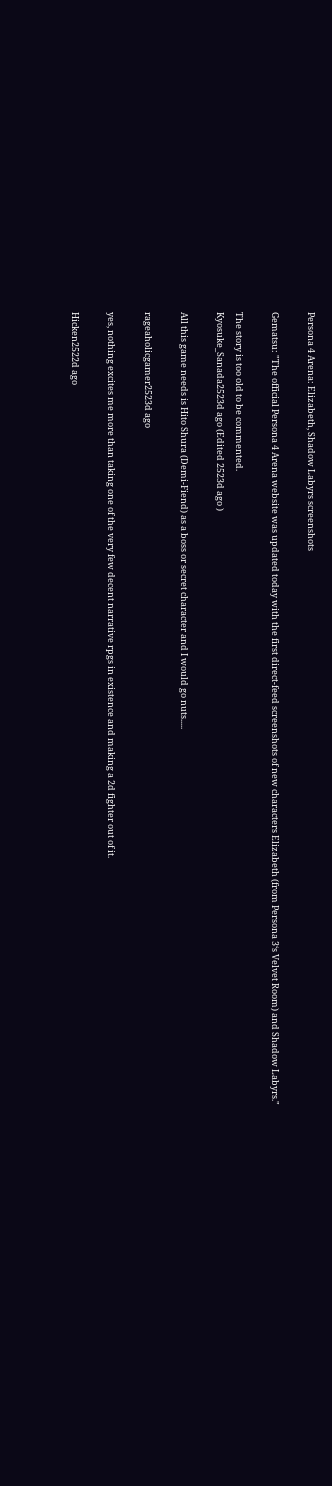Persona 4 Arena: Elizabeth, Shadow Labyrs screenshots

Gematsu: "The official Persona 4 Arena website was updated today with the first direct-feed screenshots of new characters Elizabeth (from Persona 3‘s Velvet Room) and Shadow Labyrs."

The story is too old to be commented.
Kyosuke_Sanada2523d ago (Edited 2523d ago )

All this game needs is Hito Shura (Demi-Fiend) as a boss or secret character and I would go nuts.....

rageaholicgamer2523d ago

yes, nothing excites me more than taking one of the very few decent narrative rpgs in existence and making a 2d fighter out of it.

Hicken2522d ago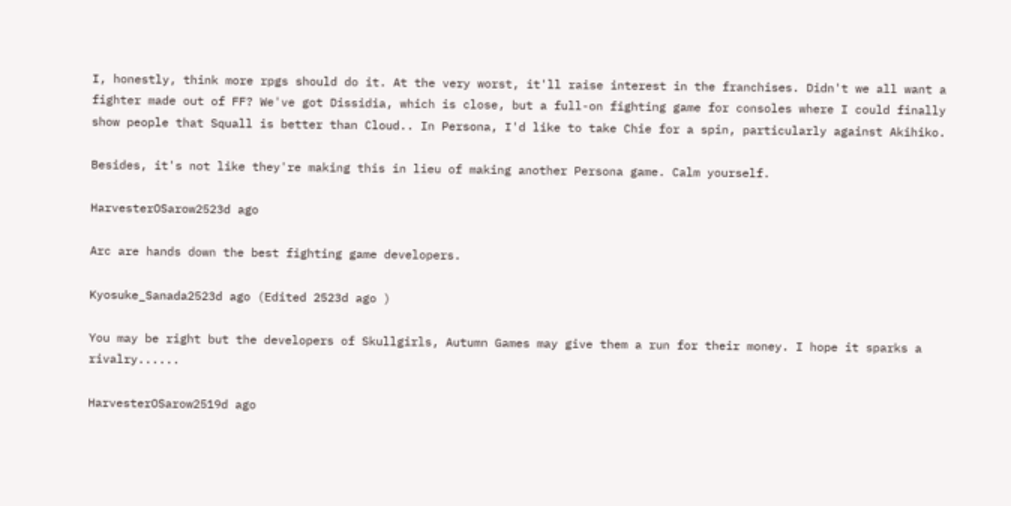I, honestly, think more rpgs should do it. At the very worst, it'll raise interest in the franchises. Didn't we all want a fighter made out of FF? We've got Dissidia, which is close, but a full-on fighting game for consoles where I could finally show people that Squall is better than Cloud.. In Persona, I'd like to take Chie for a spin, particularly against Akihiko.

Besides, it's not like they're making this in lieu of making another Persona game. Calm yourself.

HarvesterOSarow2523d ago

Arc are hands down the best fighting game developers.

Kyosuke_Sanada2523d ago (Edited 2523d ago )

You may be right but the developers of Skullgirls, Autumn Games may give them a run for their money. I hope it sparks a rivalry......

HarvesterOSarow2519d ago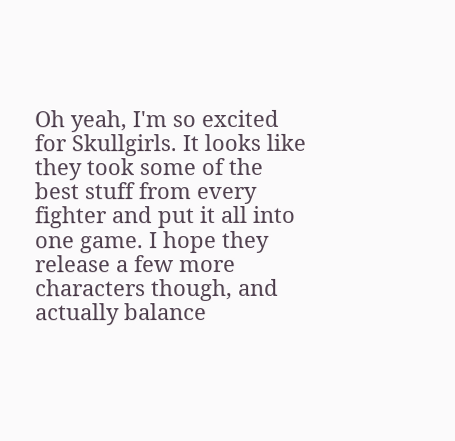Oh yeah, I'm so excited for Skullgirls. It looks like they took some of the best stuff from every fighter and put it all into one game. I hope they release a few more characters though, and actually balance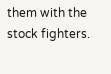them with the stock fighters.